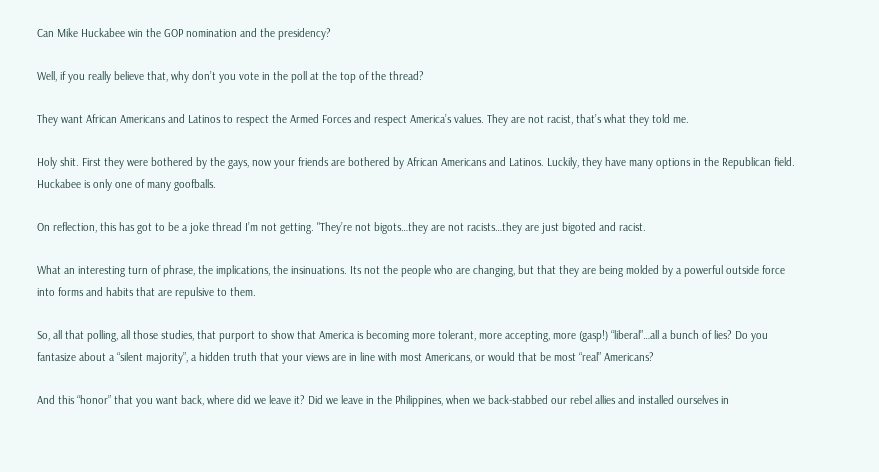Can Mike Huckabee win the GOP nomination and the presidency?

Well, if you really believe that, why don’t you vote in the poll at the top of the thread?

They want African Americans and Latinos to respect the Armed Forces and respect America’s values. They are not racist, that’s what they told me.

Holy shit. First they were bothered by the gays, now your friends are bothered by African Americans and Latinos. Luckily, they have many options in the Republican field. Huckabee is only one of many goofballs.

On reflection, this has got to be a joke thread I’m not getting. "They’re not bigots…they are not racists…they are just bigoted and racist.

What an interesting turn of phrase, the implications, the insinuations. Its not the people who are changing, but that they are being molded by a powerful outside force into forms and habits that are repulsive to them.

So, all that polling, all those studies, that purport to show that America is becoming more tolerant, more accepting, more (gasp!) “liberal”…all a bunch of lies? Do you fantasize about a “silent majority”, a hidden truth that your views are in line with most Americans, or would that be most “real” Americans?

And this “honor” that you want back, where did we leave it? Did we leave in the Philippines, when we back-stabbed our rebel allies and installed ourselves in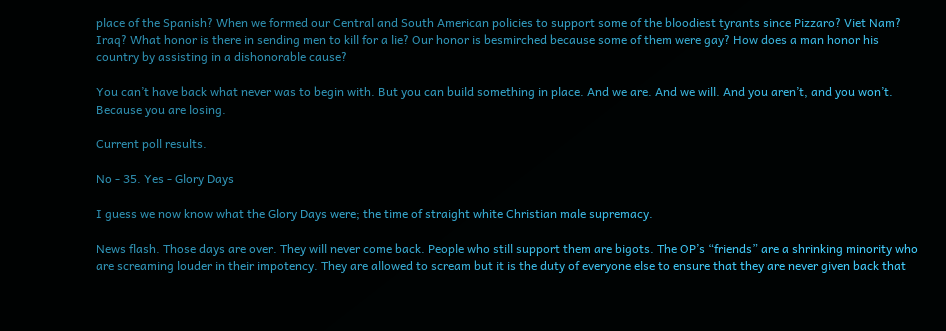place of the Spanish? When we formed our Central and South American policies to support some of the bloodiest tyrants since Pizzaro? Viet Nam? Iraq? What honor is there in sending men to kill for a lie? Our honor is besmirched because some of them were gay? How does a man honor his country by assisting in a dishonorable cause?

You can’t have back what never was to begin with. But you can build something in place. And we are. And we will. And you aren’t, and you won’t. Because you are losing.

Current poll results.

No - 35. Yes - Glory Days

I guess we now know what the Glory Days were; the time of straight white Christian male supremacy.

News flash. Those days are over. They will never come back. People who still support them are bigots. The OP’s “friends” are a shrinking minority who are screaming louder in their impotency. They are allowed to scream but it is the duty of everyone else to ensure that they are never given back that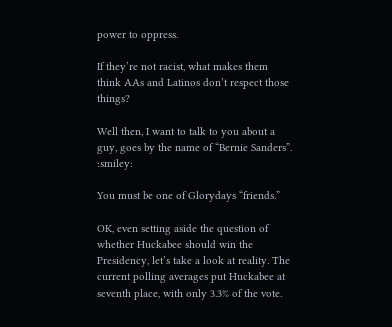power to oppress.

If they’re not racist, what makes them think AAs and Latinos don’t respect those things?

Well then, I want to talk to you about a guy, goes by the name of “Bernie Sanders”. :smiley:

You must be one of Glorydays “friends.”

OK, even setting aside the question of whether Huckabee should win the Presidency, let’s take a look at reality. The current polling averages put Huckabee at seventh place, with only 3.3% of the vote.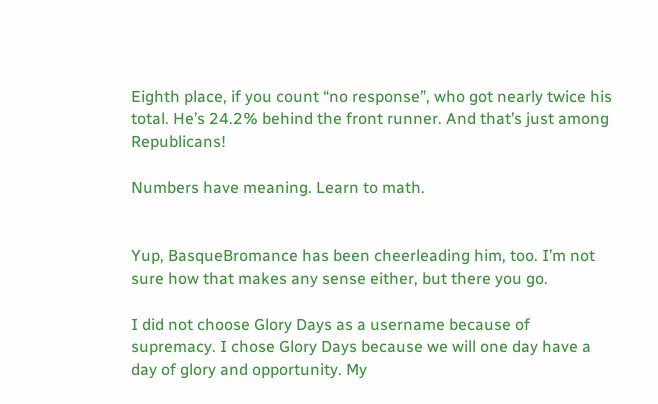Eighth place, if you count “no response”, who got nearly twice his total. He’s 24.2% behind the front runner. And that’s just among Republicans!

Numbers have meaning. Learn to math.


Yup, BasqueBromance has been cheerleading him, too. I’m not sure how that makes any sense either, but there you go.

I did not choose Glory Days as a username because of supremacy. I chose Glory Days because we will one day have a day of glory and opportunity. My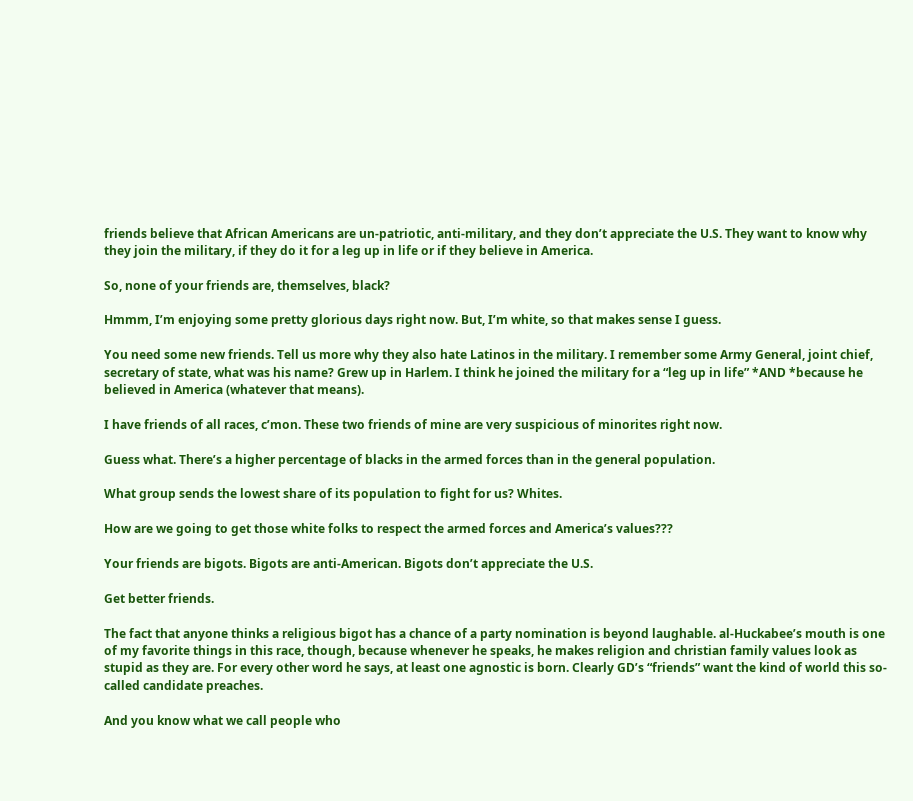friends believe that African Americans are un-patriotic, anti-military, and they don’t appreciate the U.S. They want to know why they join the military, if they do it for a leg up in life or if they believe in America.

So, none of your friends are, themselves, black?

Hmmm, I’m enjoying some pretty glorious days right now. But, I’m white, so that makes sense I guess.

You need some new friends. Tell us more why they also hate Latinos in the military. I remember some Army General, joint chief, secretary of state, what was his name? Grew up in Harlem. I think he joined the military for a “leg up in life” *AND *because he believed in America (whatever that means).

I have friends of all races, c’mon. These two friends of mine are very suspicious of minorites right now.

Guess what. There’s a higher percentage of blacks in the armed forces than in the general population.

What group sends the lowest share of its population to fight for us? Whites.

How are we going to get those white folks to respect the armed forces and America’s values???

Your friends are bigots. Bigots are anti-American. Bigots don’t appreciate the U.S.

Get better friends.

The fact that anyone thinks a religious bigot has a chance of a party nomination is beyond laughable. al-Huckabee’s mouth is one of my favorite things in this race, though, because whenever he speaks, he makes religion and christian family values look as stupid as they are. For every other word he says, at least one agnostic is born. Clearly GD’s “friends” want the kind of world this so-called candidate preaches.

And you know what we call people who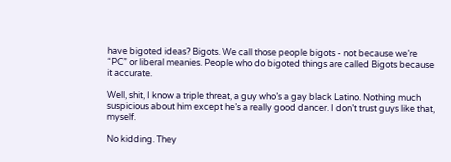have bigoted ideas? Bigots. We call those people bigots - not because we’re “PC” or liberal meanies. People who do bigoted things are called Bigots because it accurate.

Well, shit, I know a triple threat, a guy who’s a gay black Latino. Nothing much suspicious about him except he’s a really good dancer. I don’t trust guys like that, myself.

No kidding. They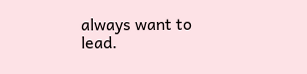always want to lead.